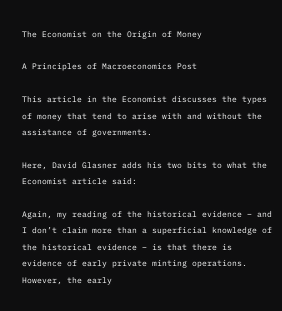The Economist on the Origin of Money

A Principles of Macroeconomics Post

This article in the Economist discusses the types of money that tend to arise with and without the assistance of governments.

Here, David Glasner adds his two bits to what the Economist article said:

Again, my reading of the historical evidence – and I don’t claim more than a superficial knowledge of the historical evidence – is that there is evidence of early private minting operations. However, the early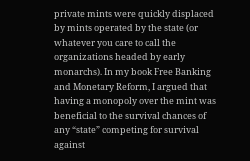private mints were quickly displaced by mints operated by the state (or whatever you care to call the organizations headed by early monarchs). In my book Free Banking and Monetary Reform, I argued that having a monopoly over the mint was beneficial to the survival chances of any “state” competing for survival against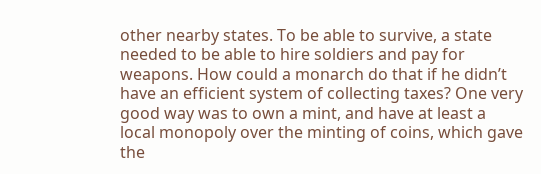other nearby states. To be able to survive, a state needed to be able to hire soldiers and pay for weapons. How could a monarch do that if he didn’t have an efficient system of collecting taxes? One very good way was to own a mint, and have at least a local monopoly over the minting of coins, which gave the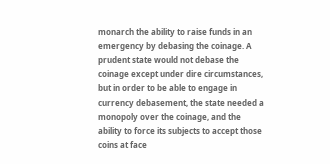monarch the ability to raise funds in an emergency by debasing the coinage. A prudent state would not debase the coinage except under dire circumstances, but in order to be able to engage in currency debasement, the state needed a monopoly over the coinage, and the ability to force its subjects to accept those coins at face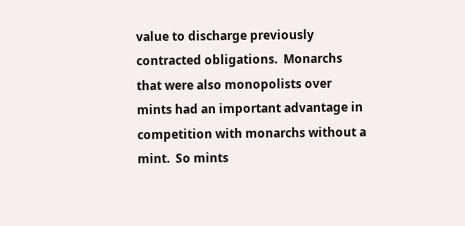value to discharge previously contracted obligations.  Monarchs that were also monopolists over mints had an important advantage in competition with monarchs without a mint.  So mints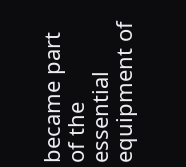became part of the essential equipment of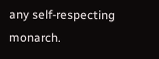any self-respecting monarch.